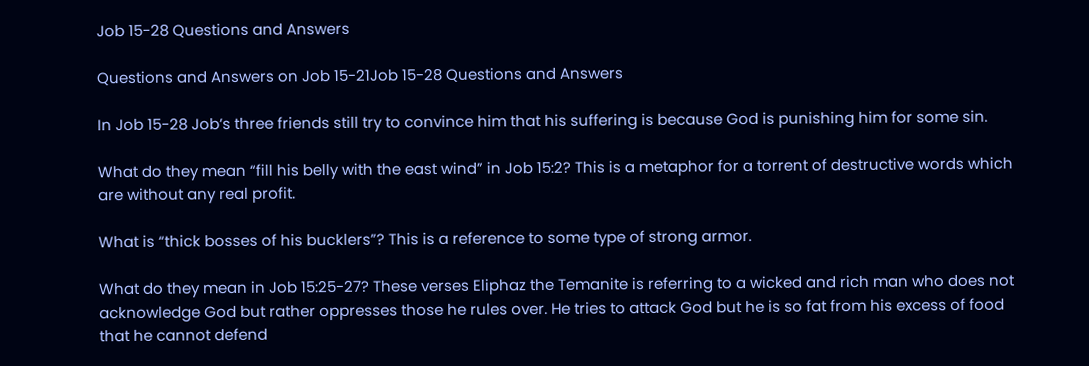Job 15-28 Questions and Answers

Questions and Answers on Job 15-21Job 15-28 Questions and Answers

In Job 15-28 Job’s three friends still try to convince him that his suffering is because God is punishing him for some sin.

What do they mean “fill his belly with the east wind” in Job 15:2? This is a metaphor for a torrent of destructive words which are without any real profit.

What is “thick bosses of his bucklers”? This is a reference to some type of strong armor.

What do they mean in Job 15:25-27? These verses Eliphaz the Temanite is referring to a wicked and rich man who does not acknowledge God but rather oppresses those he rules over. He tries to attack God but he is so fat from his excess of food that he cannot defend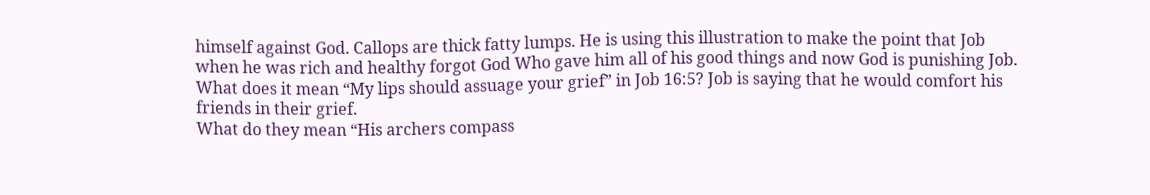himself against God. Callops are thick fatty lumps. He is using this illustration to make the point that Job when he was rich and healthy forgot God Who gave him all of his good things and now God is punishing Job.
What does it mean “My lips should assuage your grief” in Job 16:5? Job is saying that he would comfort his friends in their grief.
What do they mean “His archers compass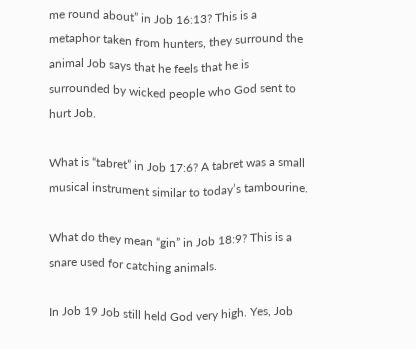me round about” in Job 16:13? This is a metaphor taken from hunters, they surround the animal Job says that he feels that he is surrounded by wicked people who God sent to hurt Job.

What is “tabret” in Job 17:6? A tabret was a small musical instrument similar to today’s tambourine.

What do they mean “gin” in Job 18:9? This is a snare used for catching animals.

In Job 19 Job still held God very high. Yes, Job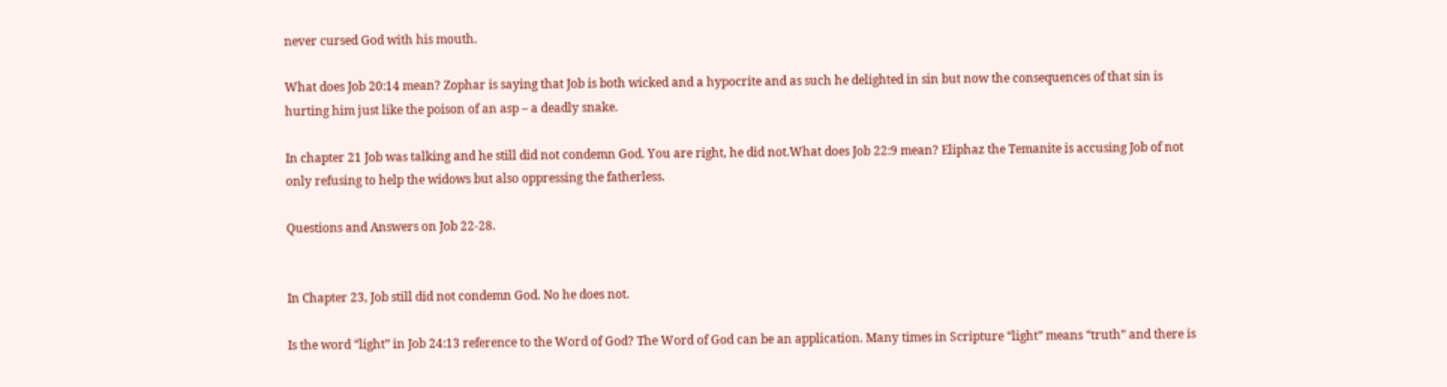never cursed God with his mouth.

What does Job 20:14 mean? Zophar is saying that Job is both wicked and a hypocrite and as such he delighted in sin but now the consequences of that sin is hurting him just like the poison of an asp – a deadly snake.

In chapter 21 Job was talking and he still did not condemn God. You are right, he did not.What does Job 22:9 mean? Eliphaz the Temanite is accusing Job of not only refusing to help the widows but also oppressing the fatherless.

Questions and Answers on Job 22-28.


In Chapter 23, Job still did not condemn God. No he does not.

Is the word “light” in Job 24:13 reference to the Word of God? The Word of God can be an application. Many times in Scripture “light” means “truth” and there is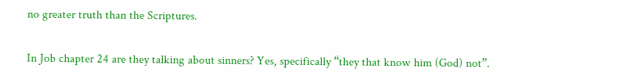no greater truth than the Scriptures.

In Job chapter 24 are they talking about sinners? Yes, specifically “they that know him (God) not”.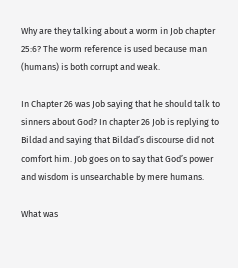Why are they talking about a worm in Job chapter 25:6? The worm reference is used because man (humans) is both corrupt and weak.

In Chapter 26 was Job saying that he should talk to sinners about God? In chapter 26 Job is replying to Bildad and saying that Bildad’s discourse did not comfort him. Job goes on to say that God’s power and wisdom is unsearchable by mere humans.

What was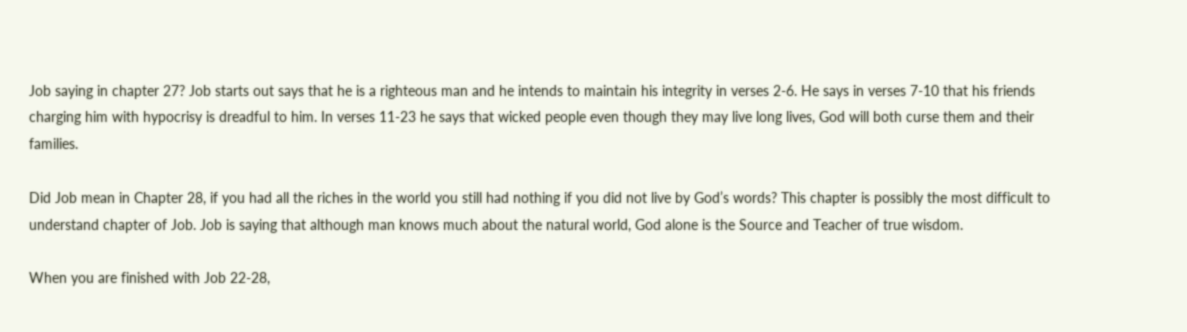Job saying in chapter 27? Job starts out says that he is a righteous man and he intends to maintain his integrity in verses 2-6. He says in verses 7-10 that his friends charging him with hypocrisy is dreadful to him. In verses 11-23 he says that wicked people even though they may live long lives, God will both curse them and their families.

Did Job mean in Chapter 28, if you had all the riches in the world you still had nothing if you did not live by God’s words? This chapter is possibly the most difficult to understand chapter of Job. Job is saying that although man knows much about the natural world, God alone is the Source and Teacher of true wisdom.

When you are finished with Job 22-28,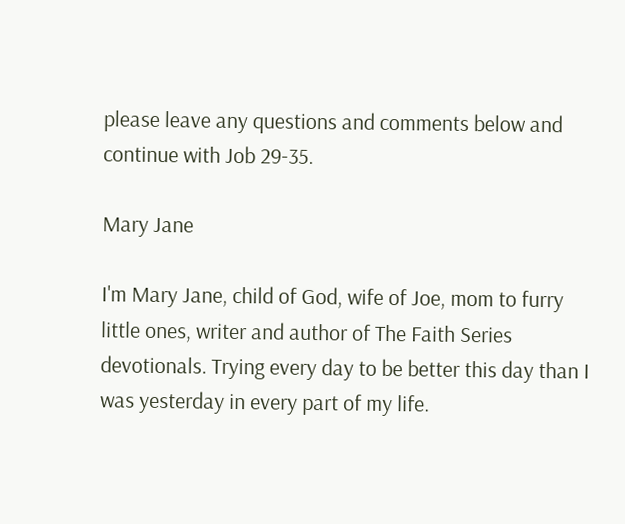please leave any questions and comments below and continue with Job 29-35.

Mary Jane

I'm Mary Jane, child of God, wife of Joe, mom to furry little ones, writer and author of The Faith Series devotionals. Trying every day to be better this day than I was yesterday in every part of my life.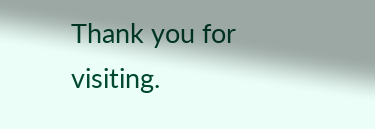Thank you for visiting.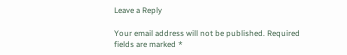Leave a Reply

Your email address will not be published. Required fields are marked *